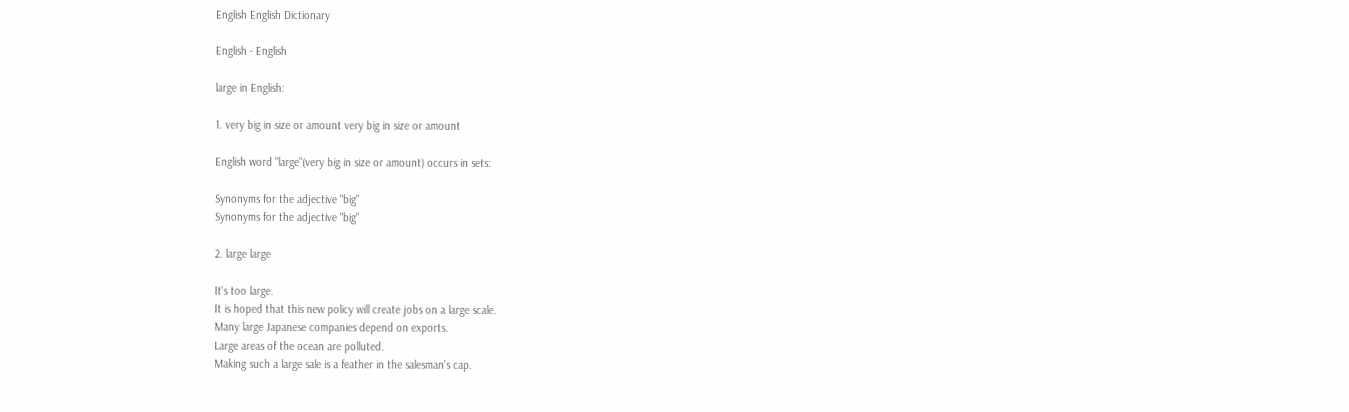English English Dictionary

English - English

large in English:

1. very big in size or amount very big in size or amount

English word "large"(very big in size or amount) occurs in sets:

Synonyms for the adjective "big"
Synonyms for the adjective "big"

2. large large

It's too large.
It is hoped that this new policy will create jobs on a large scale.
Many large Japanese companies depend on exports.
Large areas of the ocean are polluted.
Making such a large sale is a feather in the salesman's cap.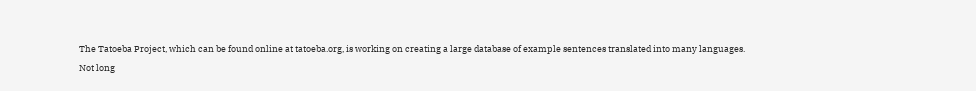The Tatoeba Project, which can be found online at tatoeba.org, is working on creating a large database of example sentences translated into many languages.
Not long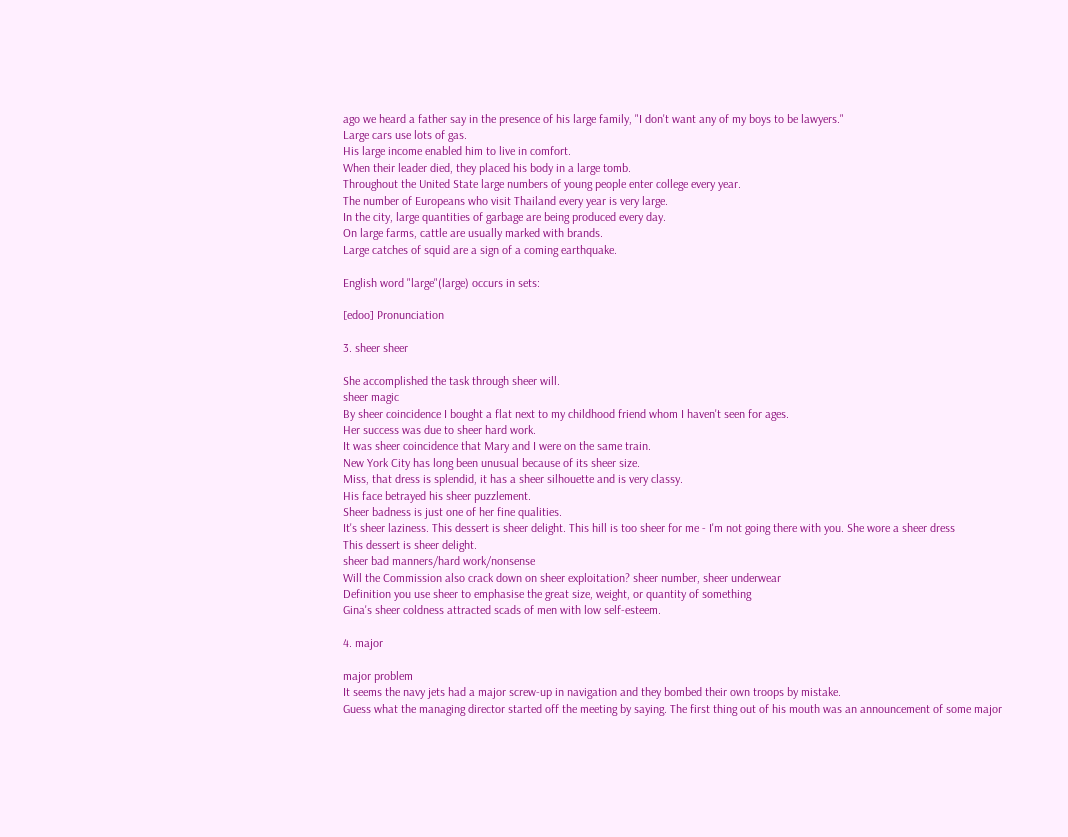ago we heard a father say in the presence of his large family, "I don't want any of my boys to be lawyers."
Large cars use lots of gas.
His large income enabled him to live in comfort.
When their leader died, they placed his body in a large tomb.
Throughout the United State large numbers of young people enter college every year.
The number of Europeans who visit Thailand every year is very large.
In the city, large quantities of garbage are being produced every day.
On large farms, cattle are usually marked with brands.
Large catches of squid are a sign of a coming earthquake.

English word "large"(large) occurs in sets:

[edoo] Pronunciation

3. sheer sheer

She accomplished the task through sheer will.
sheer magic
By sheer coincidence I bought a flat next to my childhood friend whom I haven't seen for ages.
Her success was due to sheer hard work.
It was sheer coincidence that Mary and I were on the same train.
New York City has long been unusual because of its sheer size.
Miss, that dress is splendid, it has a sheer silhouette and is very classy.
His face betrayed his sheer puzzlement.
Sheer badness is just one of her fine qualities.
It's sheer laziness. This dessert is sheer delight. This hill is too sheer for me - I'm not going there with you. She wore a sheer dress
This dessert is sheer delight.
sheer bad manners/hard work/nonsense
Will the Commission also crack down on sheer exploitation? sheer number, sheer underwear
Definition you use sheer to emphasise the great size, weight, or quantity of something
Gina's sheer coldness attracted scads of men with low self-esteem.

4. major

major problem
It seems the navy jets had a major screw-up in navigation and they bombed their own troops by mistake.
Guess what the managing director started off the meeting by saying. The first thing out of his mouth was an announcement of some major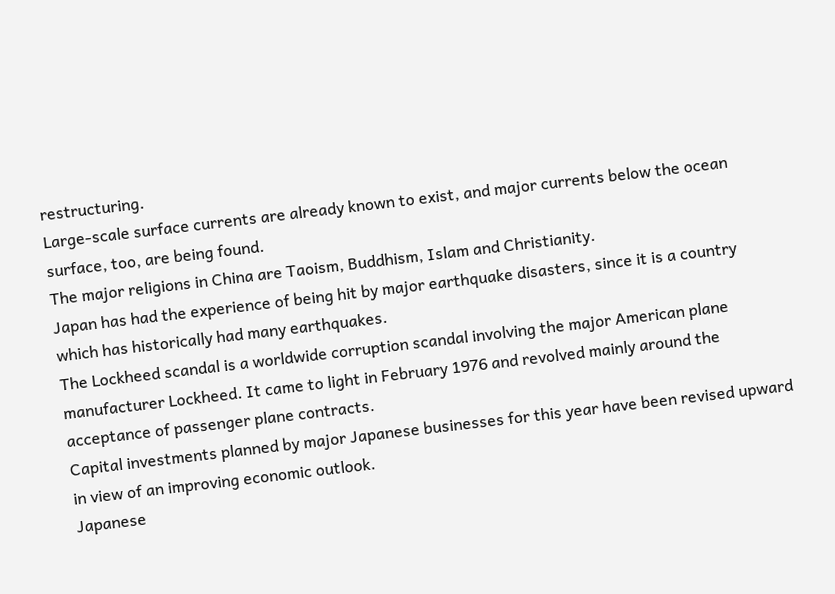restructuring.
Large-scale surface currents are already known to exist, and major currents below the ocean surface, too, are being found.
The major religions in China are Taoism, Buddhism, Islam and Christianity.
Japan has had the experience of being hit by major earthquake disasters, since it is a country which has historically had many earthquakes.
The Lockheed scandal is a worldwide corruption scandal involving the major American plane manufacturer Lockheed. It came to light in February 1976 and revolved mainly around the acceptance of passenger plane contracts.
Capital investments planned by major Japanese businesses for this year have been revised upward in view of an improving economic outlook.
Japanese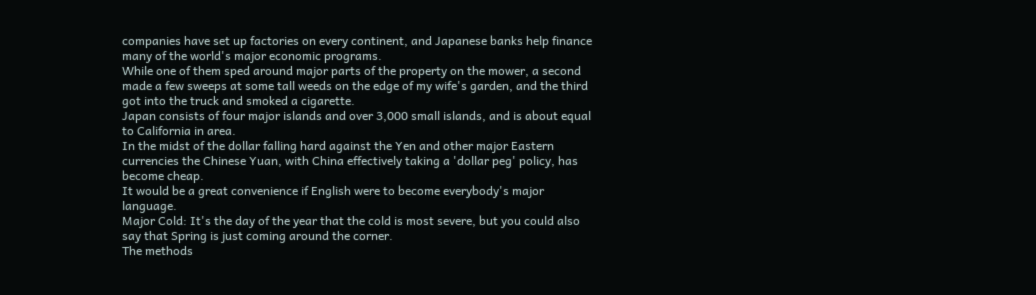companies have set up factories on every continent, and Japanese banks help finance many of the world's major economic programs.
While one of them sped around major parts of the property on the mower, a second made a few sweeps at some tall weeds on the edge of my wife's garden, and the third got into the truck and smoked a cigarette.
Japan consists of four major islands and over 3,000 small islands, and is about equal to California in area.
In the midst of the dollar falling hard against the Yen and other major Eastern currencies the Chinese Yuan, with China effectively taking a 'dollar peg' policy, has become cheap.
It would be a great convenience if English were to become everybody's major language.
Major Cold: It's the day of the year that the cold is most severe, but you could also say that Spring is just coming around the corner.
The methods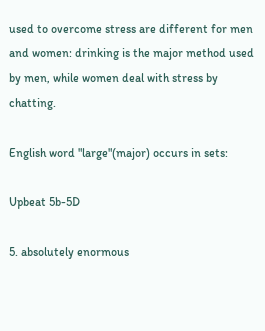used to overcome stress are different for men and women: drinking is the major method used by men, while women deal with stress by chatting.

English word "large"(major) occurs in sets:

Upbeat 5b-5D

5. absolutely enormous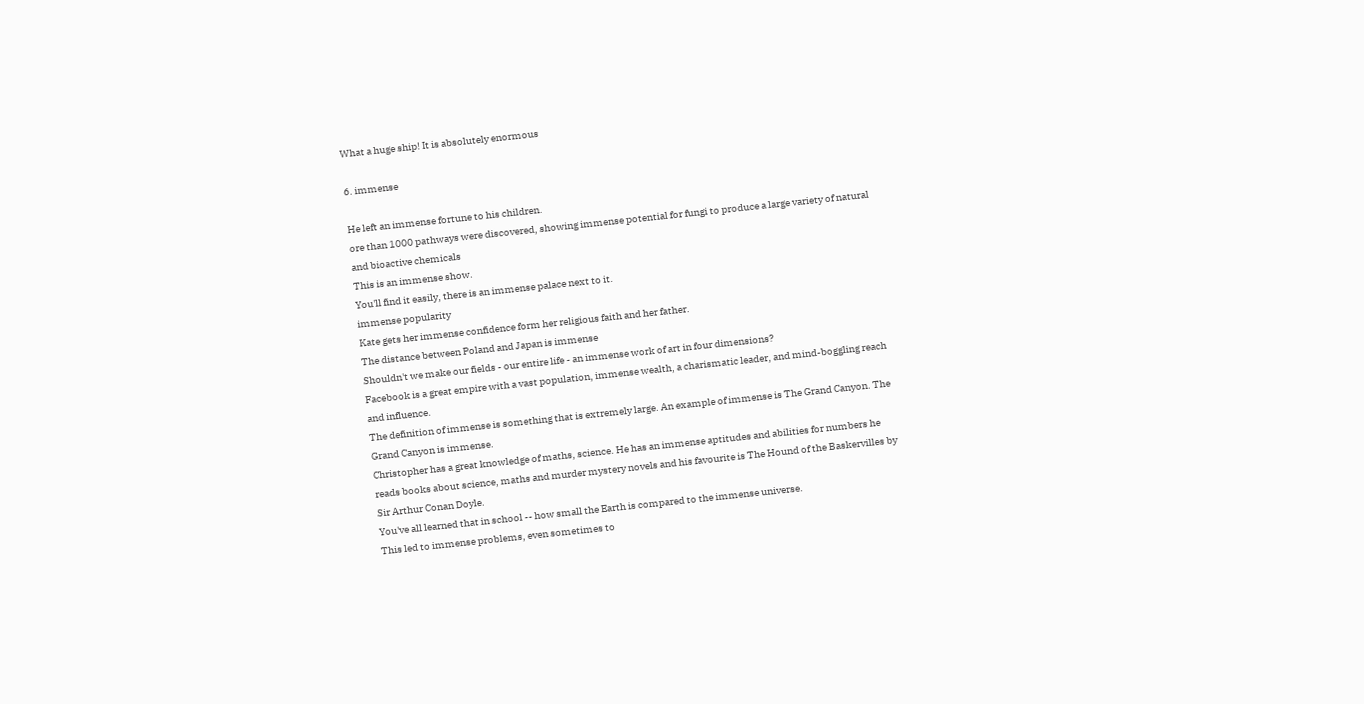What a huge ship! It is absolutely enormous

6. immense

He left an immense fortune to his children.
ore than 1000 pathways were discovered, showing immense potential for fungi to produce a large variety of natural and bioactive chemicals
This is an immense show.
You'll find it easily, there is an immense palace next to it.
immense popularity
Kate gets her immense confidence form her religious faith and her father.
The distance between Poland and Japan is immense
Shouldn't we make our fields - our entire life - an immense work of art in four dimensions?
Facebook is a great empire with a vast population, immense wealth, a charismatic leader, and mind-boggling reach and influence.
The definition of immense is something that is extremely large. An example of immense is The Grand Canyon. The Grand Canyon is immense.
Christopher has a great knowledge of maths, science. He has an immense aptitudes and abilities for numbers he reads books about science, maths and murder mystery novels and his favourite is The Hound of the Baskervilles by Sir Arthur Conan Doyle.
You've all learned that in school -- how small the Earth is compared to the immense universe.
This led to immense problems, even sometimes to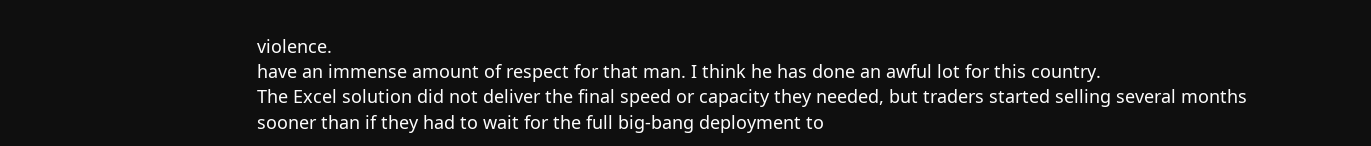violence.
have an immense amount of respect for that man. I think he has done an awful lot for this country.
The Excel solution did not deliver the final speed or capacity they needed, but traders started selling several months sooner than if they had to wait for the full big-bang deployment to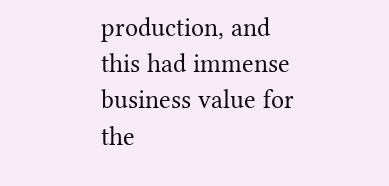production, and this had immense business value for the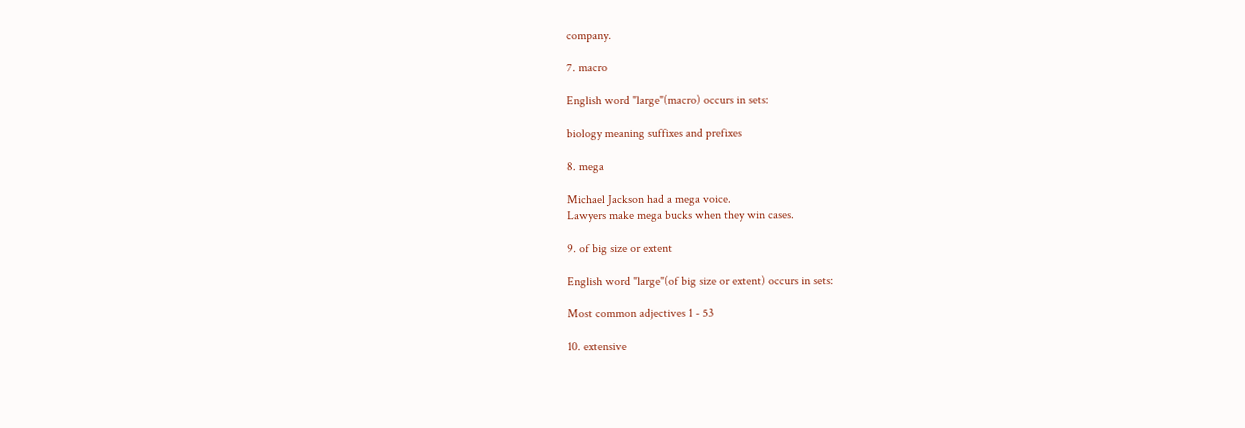company.

7. macro

English word "large"(macro) occurs in sets:

biology meaning suffixes and prefixes

8. mega

Michael Jackson had a mega voice.
Lawyers make mega bucks when they win cases.

9. of big size or extent

English word "large"(of big size or extent) occurs in sets:

Most common adjectives 1 - 53

10. extensive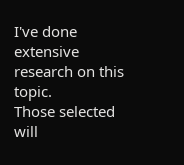I've done extensive research on this topic.
Those selected will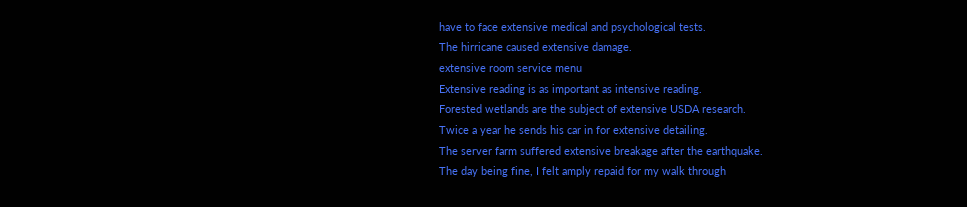have to face extensive medical and psychological tests.
The hirricane caused extensive damage.
extensive room service menu
Extensive reading is as important as intensive reading.
Forested wetlands are the subject of extensive USDA research.
Twice a year he sends his car in for extensive detailing.
The server farm suffered extensive breakage after the earthquake.
The day being fine, I felt amply repaid for my walk through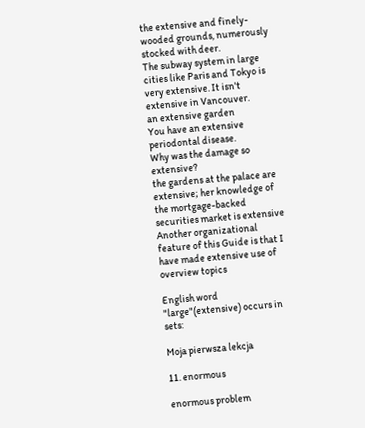the extensive and finely-wooded grounds, numerously stocked with deer.
The subway system in large cities like Paris and Tokyo is very extensive. It isn't extensive in Vancouver.
an extensive garden
You have an extensive periodontal disease.
Why was the damage so extensive?
the gardens at the palace are extensive; her knowledge of the mortgage-backed securities market is extensive
Another organizational feature of this Guide is that I have made extensive use of overview topics

English word "large"(extensive) occurs in sets:

Moja pierwsza lekcja

11. enormous

enormous problem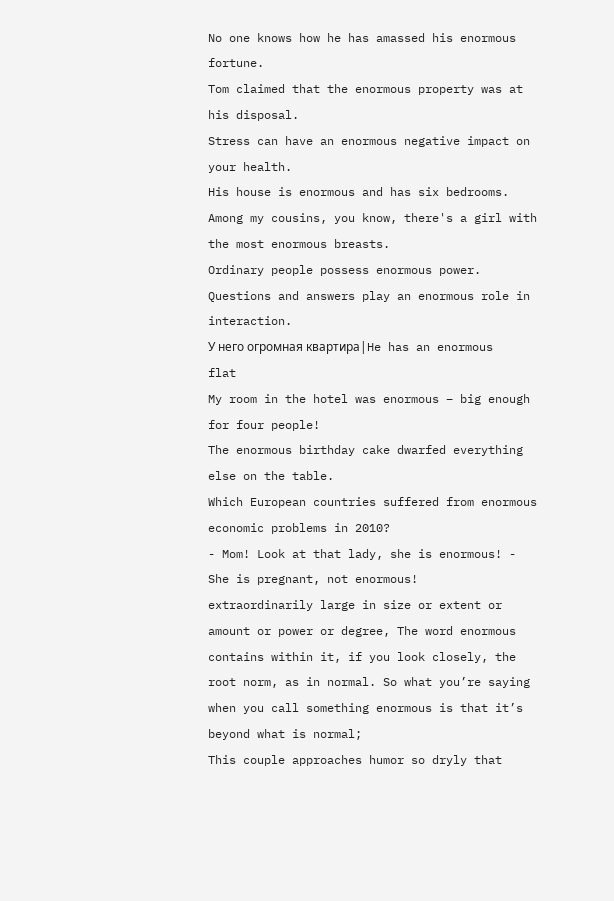No one knows how he has amassed his enormous fortune.
Tom claimed that the enormous property was at his disposal.
Stress can have an enormous negative impact on your health.
His house is enormous and has six bedrooms.
Among my cousins, you know, there's a girl with the most enormous breasts.
Ordinary people possess enormous power.
Questions and answers play an enormous role in interaction.
У него огромная квартира|He has an enormous flat
My room in the hotel was enormous – big enough for four people!
The enormous birthday cake dwarfed everything else on the table.
Which European countries suffered from enormous economic problems in 2010?
- Mom! Look at that lady, she is enormous! - She is pregnant, not enormous!
extraordinarily large in size or extent or amount or power or degree, The word enormous contains within it, if you look closely, the root norm, as in normal. So what you’re saying when you call something enormous is that it’s beyond what is normal;
This couple approaches humor so dryly that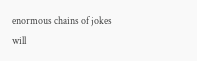enormous chains of jokes will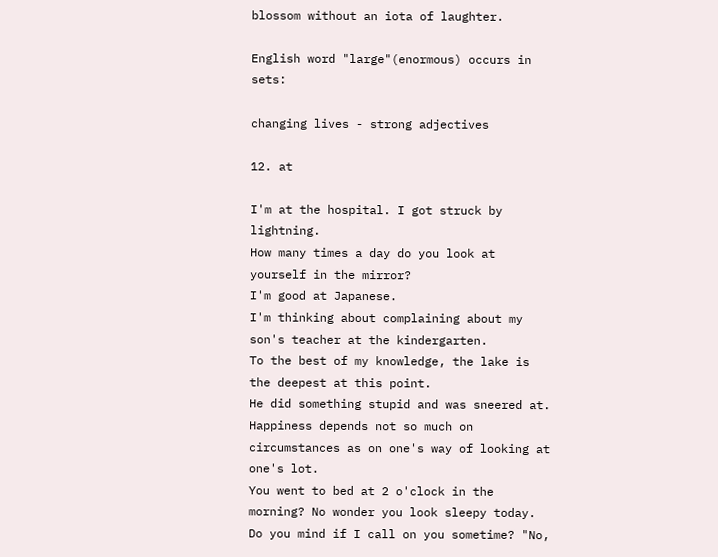blossom without an iota of laughter.

English word "large"(enormous) occurs in sets:

changing lives - strong adjectives

12. at

I'm at the hospital. I got struck by lightning.
How many times a day do you look at yourself in the mirror?
I'm good at Japanese.
I'm thinking about complaining about my son's teacher at the kindergarten.
To the best of my knowledge, the lake is the deepest at this point.
He did something stupid and was sneered at.
Happiness depends not so much on circumstances as on one's way of looking at one's lot.
You went to bed at 2 o'clock in the morning? No wonder you look sleepy today.
Do you mind if I call on you sometime? "No,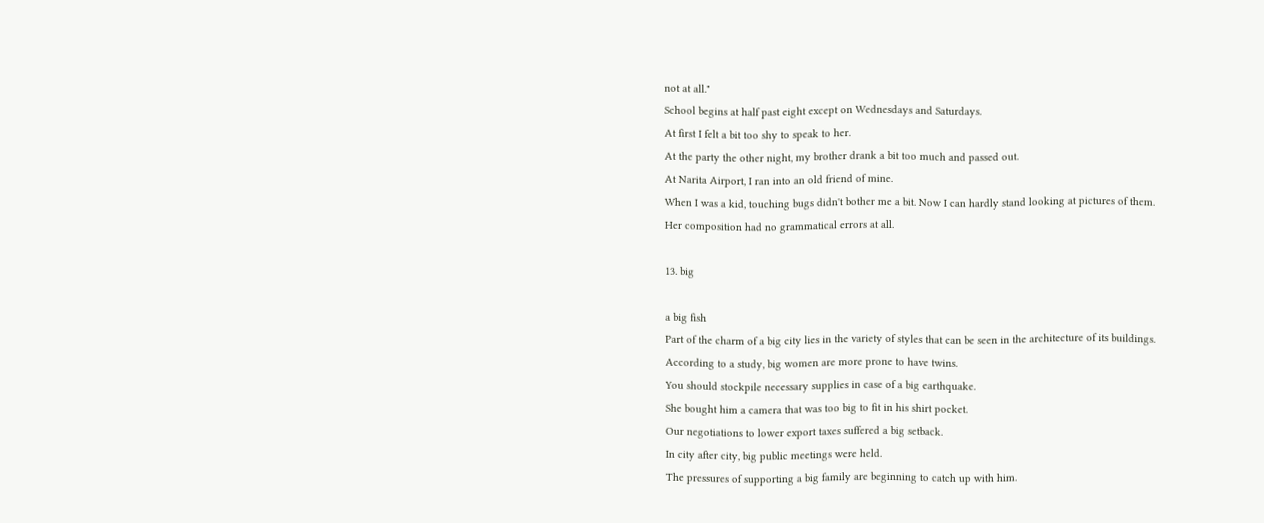not at all."
School begins at half past eight except on Wednesdays and Saturdays.
At first I felt a bit too shy to speak to her.
At the party the other night, my brother drank a bit too much and passed out.
At Narita Airport, I ran into an old friend of mine.
When I was a kid, touching bugs didn't bother me a bit. Now I can hardly stand looking at pictures of them.
Her composition had no grammatical errors at all.

13. big

a big fish
Part of the charm of a big city lies in the variety of styles that can be seen in the architecture of its buildings.
According to a study, big women are more prone to have twins.
You should stockpile necessary supplies in case of a big earthquake.
She bought him a camera that was too big to fit in his shirt pocket.
Our negotiations to lower export taxes suffered a big setback.
In city after city, big public meetings were held.
The pressures of supporting a big family are beginning to catch up with him.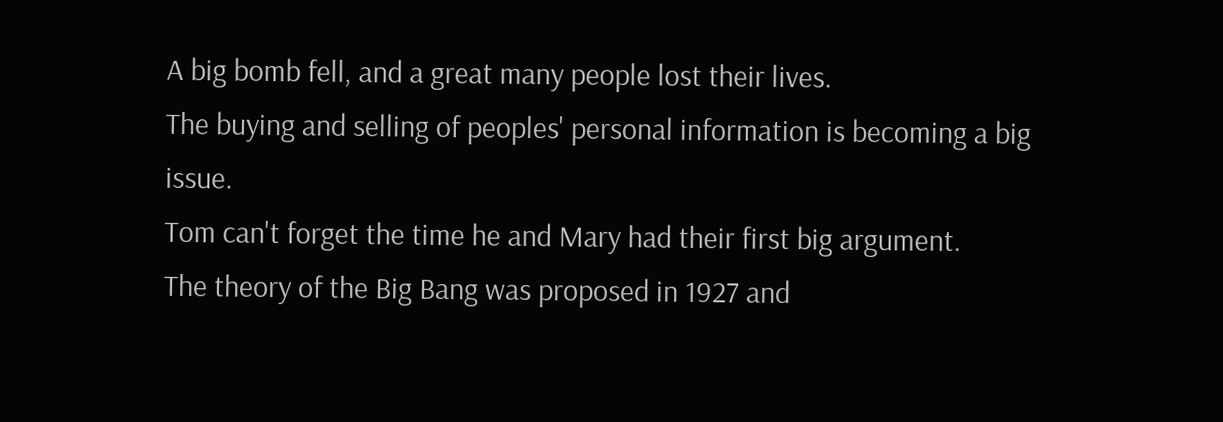A big bomb fell, and a great many people lost their lives.
The buying and selling of peoples' personal information is becoming a big issue.
Tom can't forget the time he and Mary had their first big argument.
The theory of the Big Bang was proposed in 1927 and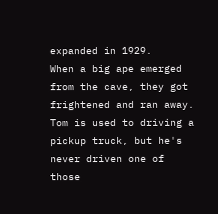expanded in 1929.
When a big ape emerged from the cave, they got frightened and ran away.
Tom is used to driving a pickup truck, but he's never driven one of those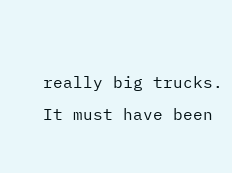really big trucks.
It must have been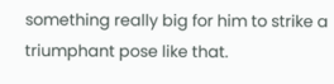something really big for him to strike a triumphant pose like that.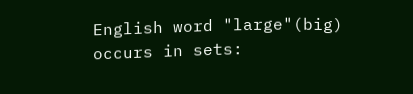English word "large"(big) occurs in sets: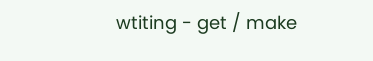wtiting - get / make